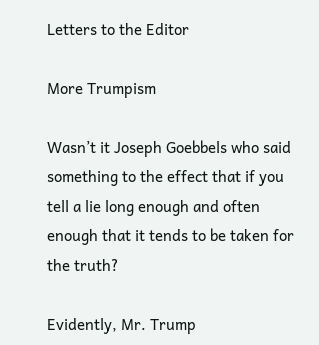Letters to the Editor

More Trumpism

Wasn’t it Joseph Goebbels who said something to the effect that if you tell a lie long enough and often enough that it tends to be taken for the truth?

Evidently, Mr. Trump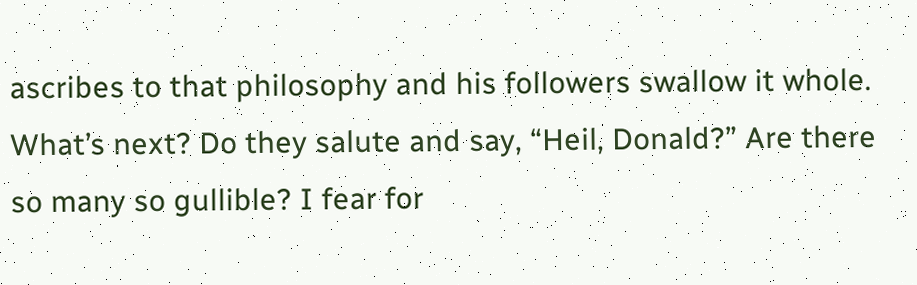ascribes to that philosophy and his followers swallow it whole. What’s next? Do they salute and say, “Heil, Donald?” Are there so many so gullible? I fear for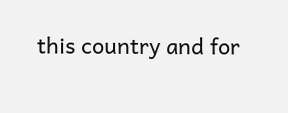this country and for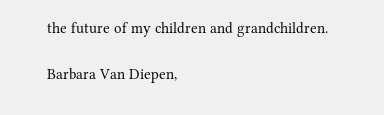the future of my children and grandchildren.

Barbara Van Diepen,